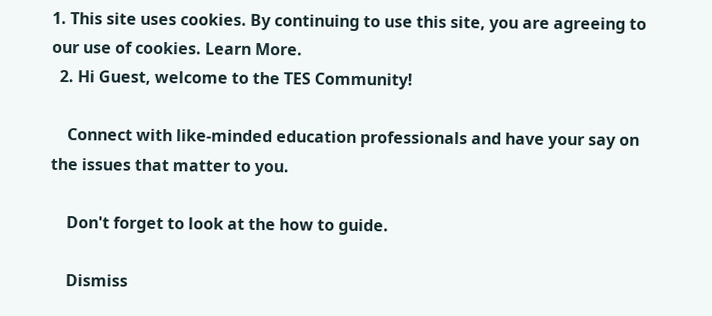1. This site uses cookies. By continuing to use this site, you are agreeing to our use of cookies. Learn More.
  2. Hi Guest, welcome to the TES Community!

    Connect with like-minded education professionals and have your say on the issues that matter to you.

    Don't forget to look at the how to guide.

    Dismiss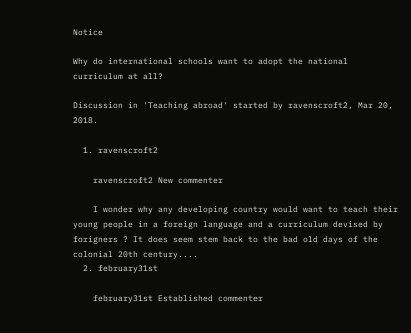Notice

Why do international schools want to adopt the national curriculum at all?

Discussion in 'Teaching abroad' started by ravenscroft2, Mar 20, 2018.

  1. ravenscroft2

    ravenscroft2 New commenter

    I wonder why any developing country would want to teach their young people in a foreign language and a curriculum devised by forigners ? It does seem stem back to the bad old days of the colonial 20th century....
  2. february31st

    february31st Established commenter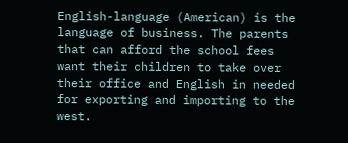English-language (American) is the language of business. The parents that can afford the school fees want their children to take over their office and English in needed for exporting and importing to the west.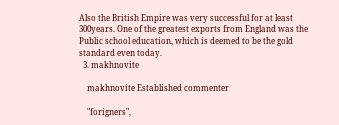Also the British Empire was very successful for at least 300years. One of the greatest exports from England was the Public school education, which is deemed to be the gold standard even today.
  3. makhnovite

    makhnovite Established commenter

    "forigners",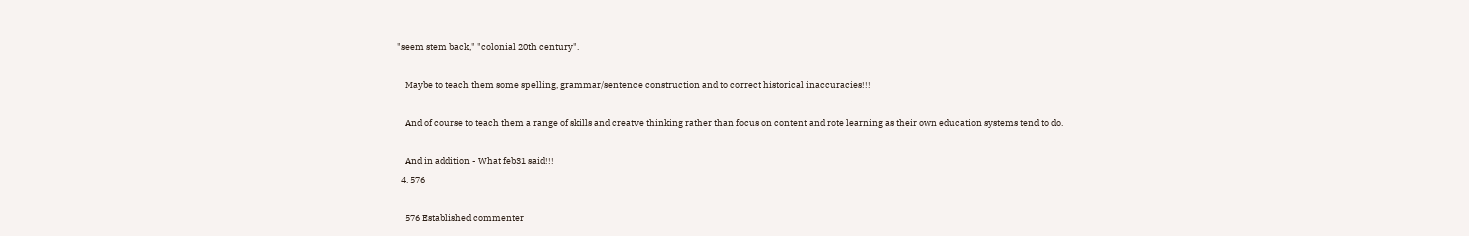"seem stem back," "colonial 20th century".

    Maybe to teach them some spelling, grammar/sentence construction and to correct historical inaccuracies!!!

    And of course to teach them a range of skills and creatve thinking rather than focus on content and rote learning as their own education systems tend to do.

    And in addition - What feb31 said!!!
  4. 576

    576 Established commenter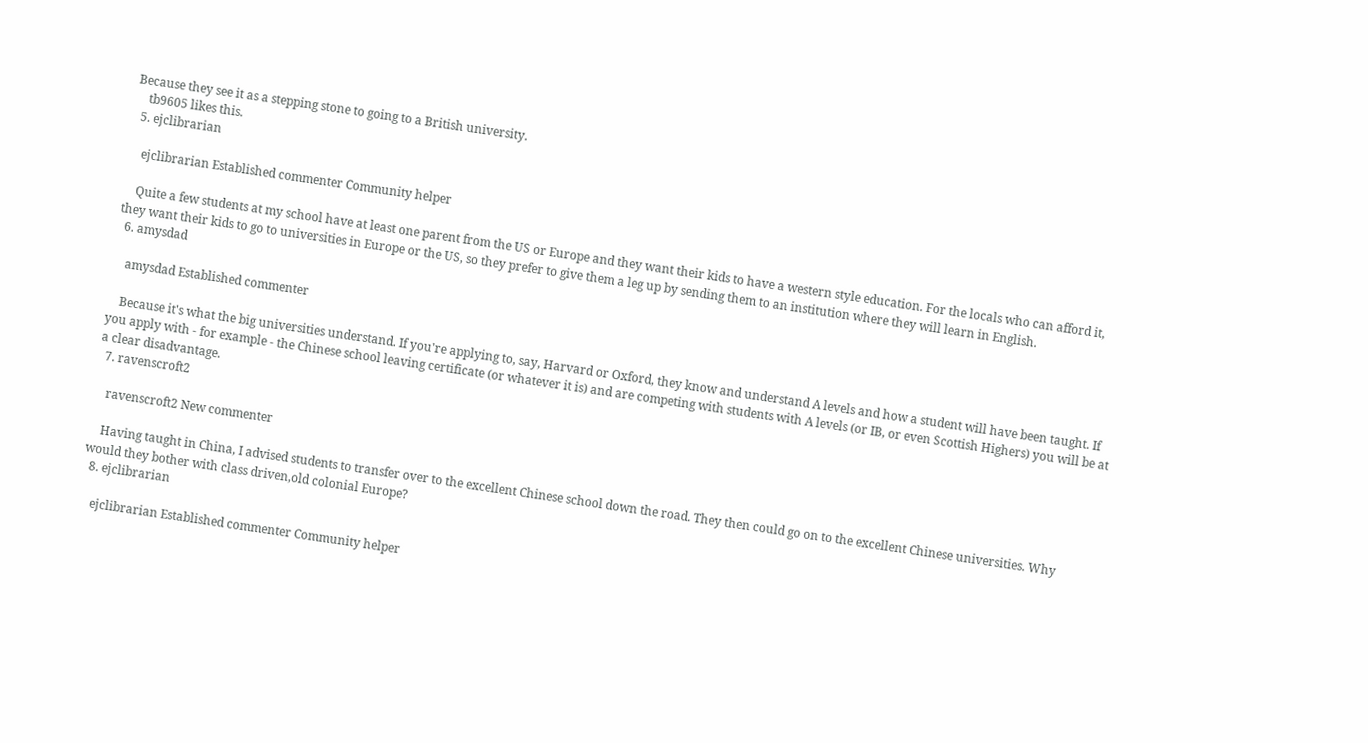Because they see it as a stepping stone to going to a British university.
    tb9605 likes this.
  5. ejclibrarian

    ejclibrarian Established commenter Community helper

    Quite a few students at my school have at least one parent from the US or Europe and they want their kids to have a western style education. For the locals who can afford it, they want their kids to go to universities in Europe or the US, so they prefer to give them a leg up by sending them to an institution where they will learn in English.
  6. amysdad

    amysdad Established commenter

    Because it's what the big universities understand. If you're applying to, say, Harvard or Oxford, they know and understand A levels and how a student will have been taught. If you apply with - for example - the Chinese school leaving certificate (or whatever it is) and are competing with students with A levels (or IB, or even Scottish Highers) you will be at a clear disadvantage.
  7. ravenscroft2

    ravenscroft2 New commenter

    Having taught in China, I advised students to transfer over to the excellent Chinese school down the road. They then could go on to the excellent Chinese universities. Why would they bother with class driven,old colonial Europe?
  8. ejclibrarian

    ejclibrarian Established commenter Community helper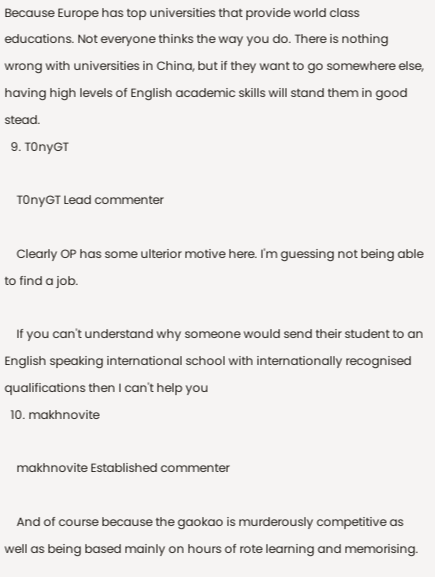Because Europe has top universities that provide world class educations. Not everyone thinks the way you do. There is nothing wrong with universities in China, but if they want to go somewhere else, having high levels of English academic skills will stand them in good stead.
  9. T0nyGT

    T0nyGT Lead commenter

    Clearly OP has some ulterior motive here. I'm guessing not being able to find a job.

    If you can't understand why someone would send their student to an English speaking international school with internationally recognised qualifications then I can't help you
  10. makhnovite

    makhnovite Established commenter

    And of course because the gaokao is murderously competitive as well as being based mainly on hours of rote learning and memorising.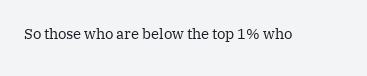So those who are below the top 1% who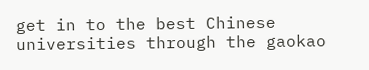get in to the best Chinese universities through the gaokao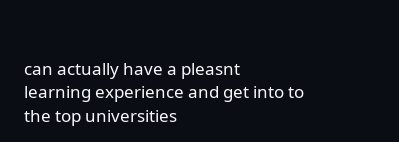can actually have a pleasnt learning experience and get into to the top universities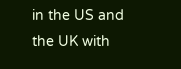in the US and the UK with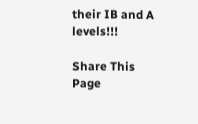their IB and A levels!!!

Share This Page